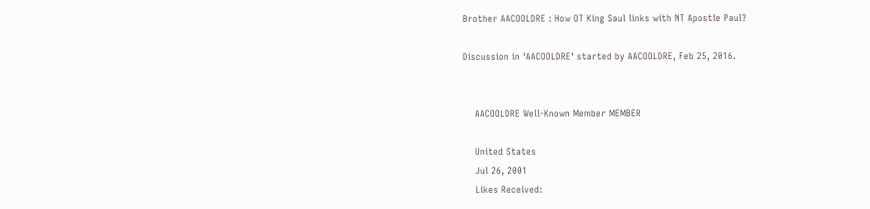Brother AACOOLDRE : How OT King Saul links with NT Apostle Paul?

Discussion in 'AACOOLDRE' started by AACOOLDRE, Feb 25, 2016.


    AACOOLDRE Well-Known Member MEMBER

    United States
    Jul 26, 2001
    Likes Received: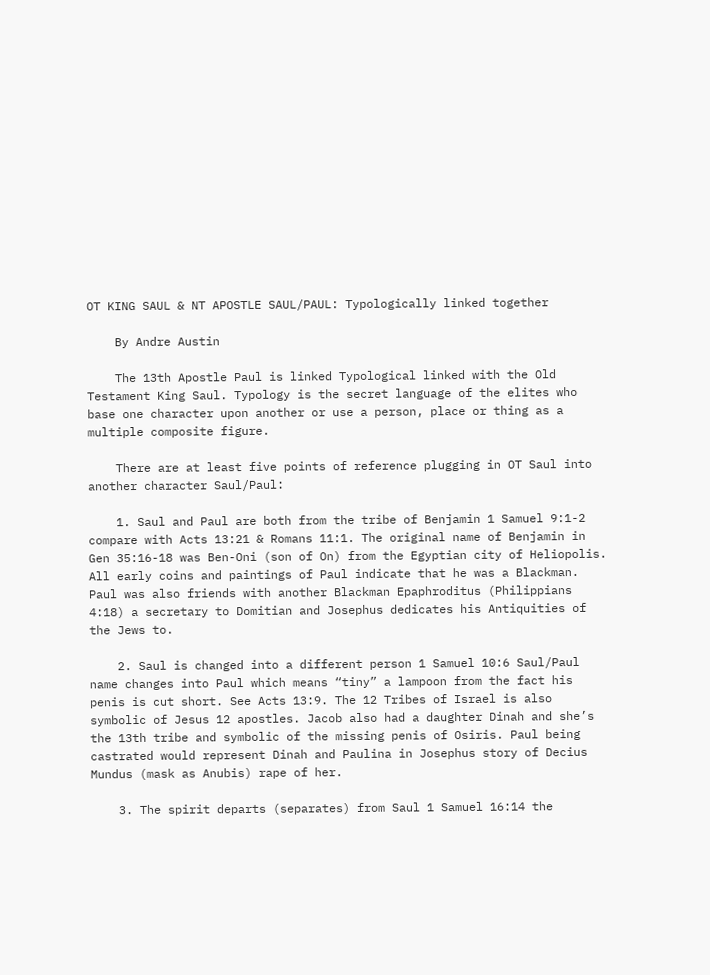OT KING SAUL & NT APOSTLE SAUL/PAUL: Typologically linked together

    By Andre Austin

    The 13th Apostle Paul is linked Typological linked with the Old Testament King Saul. Typology is the secret language of the elites who base one character upon another or use a person, place or thing as a multiple composite figure.

    There are at least five points of reference plugging in OT Saul into another character Saul/Paul:

    1. Saul and Paul are both from the tribe of Benjamin 1 Samuel 9:1-2 compare with Acts 13:21 & Romans 11:1. The original name of Benjamin in Gen 35:16-18 was Ben-Oni (son of On) from the Egyptian city of Heliopolis. All early coins and paintings of Paul indicate that he was a Blackman. Paul was also friends with another Blackman Epaphroditus (Philippians 4:18) a secretary to Domitian and Josephus dedicates his Antiquities of the Jews to.

    2. Saul is changed into a different person 1 Samuel 10:6 Saul/Paul name changes into Paul which means “tiny” a lampoon from the fact his penis is cut short. See Acts 13:9. The 12 Tribes of Israel is also symbolic of Jesus 12 apostles. Jacob also had a daughter Dinah and she’s the 13th tribe and symbolic of the missing penis of Osiris. Paul being castrated would represent Dinah and Paulina in Josephus story of Decius Mundus (mask as Anubis) rape of her.

    3. The spirit departs (separates) from Saul 1 Samuel 16:14 the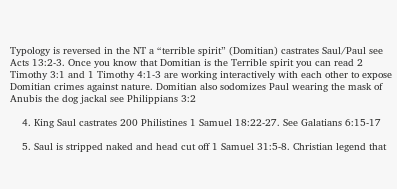Typology is reversed in the NT a “terrible spirit” (Domitian) castrates Saul/Paul see Acts 13:2-3. Once you know that Domitian is the Terrible spirit you can read 2 Timothy 3:1 and 1 Timothy 4:1-3 are working interactively with each other to expose Domitian crimes against nature. Domitian also sodomizes Paul wearing the mask of Anubis the dog jackal see Philippians 3:2

    4. King Saul castrates 200 Philistines 1 Samuel 18:22-27. See Galatians 6:15-17

    5. Saul is stripped naked and head cut off 1 Samuel 31:5-8. Christian legend that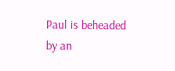Paul is beheaded by an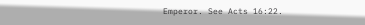Emperor. See Acts 16:22.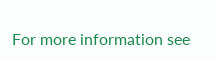For more information see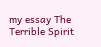my essay The Terrible Spirit